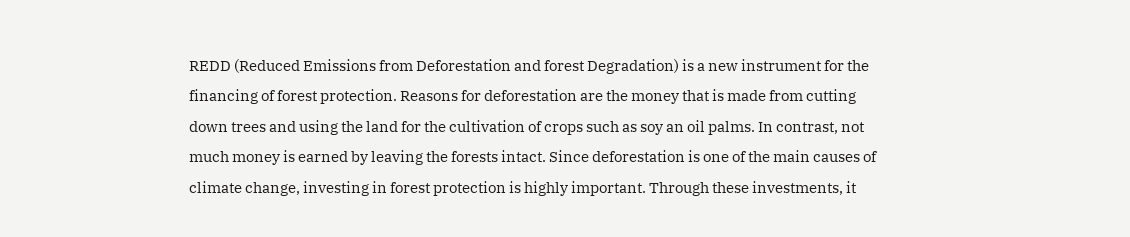REDD (Reduced Emissions from Deforestation and forest Degradation) is a new instrument for the financing of forest protection. Reasons for deforestation are the money that is made from cutting down trees and using the land for the cultivation of crops such as soy an oil palms. In contrast, not much money is earned by leaving the forests intact. Since deforestation is one of the main causes of climate change, investing in forest protection is highly important. Through these investments, it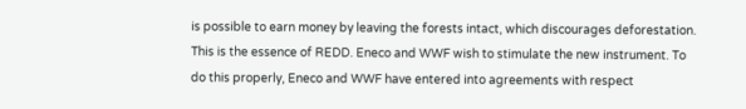is possible to earn money by leaving the forests intact, which discourages deforestation. This is the essence of REDD. Eneco and WWF wish to stimulate the new instrument. To do this properly, Eneco and WWF have entered into agreements with respect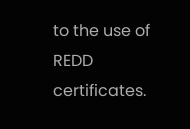to the use of REDD certificates.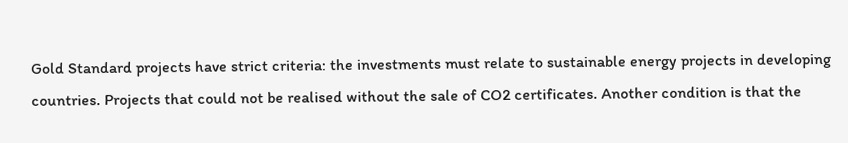Gold Standard projects have strict criteria: the investments must relate to sustainable energy projects in developing countries. Projects that could not be realised without the sale of CO2 certificates. Another condition is that the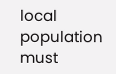local population must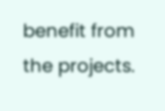benefit from the projects.